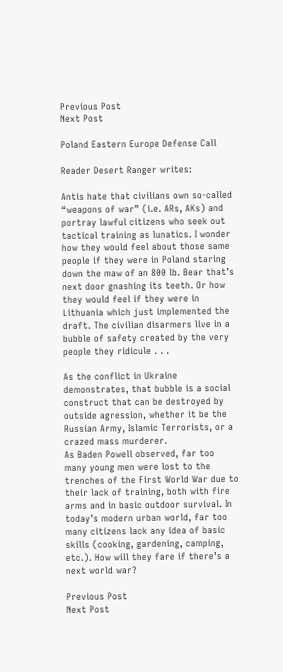Previous Post
Next Post

Poland Eastern Europe Defense Call

Reader Desert Ranger writes:

Antis hate that civilians own so-called “weapons of war” (i.e. ARs, AKs) and portray lawful citizens who seek out tactical training as lunatics. I wonder how they would feel about those same people if they were in Poland staring down the maw of an 800 lb. Bear that’s next door gnashing its teeth. Or how they would feel if they were in Lithuania which just implemented the draft. The civilian disarmers live in a bubble of safety created by the very people they ridicule . . .

As the conflict in Ukraine demonstrates, that bubble is a social construct that can be destroyed by outside agression, whether it be the Russian Army, Islamic Terrorists, or a crazed mass murderer.
As Baden Powell observed, far too many young men were lost to the trenches of the First World War due to their lack of training, both with fire arms and in basic outdoor survival. In today’s modern urban world, far too many citizens lack any idea of basic skills (cooking, gardening, camping, etc.). How will they fare if there’s a next world war?

Previous Post
Next Post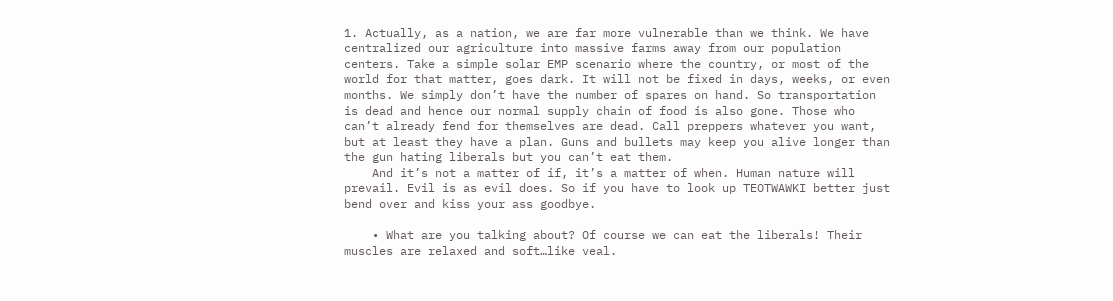1. Actually, as a nation, we are far more vulnerable than we think. We have centralized our agriculture into massive farms away from our population centers. Take a simple solar EMP scenario where the country, or most of the world for that matter, goes dark. It will not be fixed in days, weeks, or even months. We simply don’t have the number of spares on hand. So transportation is dead and hence our normal supply chain of food is also gone. Those who can’t already fend for themselves are dead. Call preppers whatever you want, but at least they have a plan. Guns and bullets may keep you alive longer than the gun hating liberals but you can’t eat them.
    And it’s not a matter of if, it’s a matter of when. Human nature will prevail. Evil is as evil does. So if you have to look up TEOTWAWKI better just bend over and kiss your ass goodbye.

    • What are you talking about? Of course we can eat the liberals! Their muscles are relaxed and soft…like veal.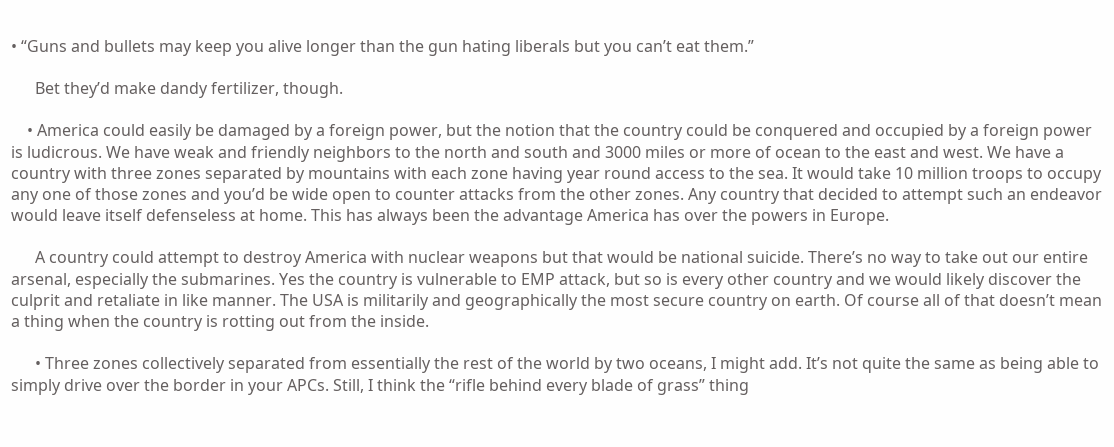• “Guns and bullets may keep you alive longer than the gun hating liberals but you can’t eat them.”

      Bet they’d make dandy fertilizer, though.

    • America could easily be damaged by a foreign power, but the notion that the country could be conquered and occupied by a foreign power is ludicrous. We have weak and friendly neighbors to the north and south and 3000 miles or more of ocean to the east and west. We have a country with three zones separated by mountains with each zone having year round access to the sea. It would take 10 million troops to occupy any one of those zones and you’d be wide open to counter attacks from the other zones. Any country that decided to attempt such an endeavor would leave itself defenseless at home. This has always been the advantage America has over the powers in Europe.

      A country could attempt to destroy America with nuclear weapons but that would be national suicide. There’s no way to take out our entire arsenal, especially the submarines. Yes the country is vulnerable to EMP attack, but so is every other country and we would likely discover the culprit and retaliate in like manner. The USA is militarily and geographically the most secure country on earth. Of course all of that doesn’t mean a thing when the country is rotting out from the inside.

      • Three zones collectively separated from essentially the rest of the world by two oceans, I might add. It’s not quite the same as being able to simply drive over the border in your APCs. Still, I think the “rifle behind every blade of grass” thing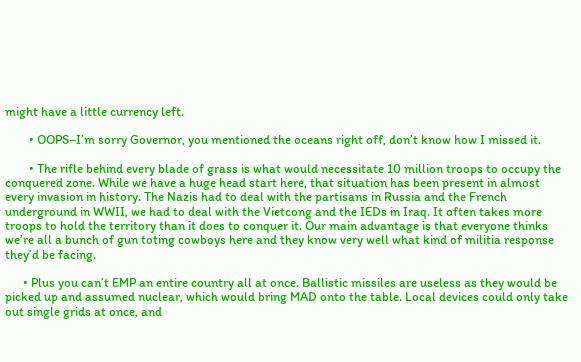might have a little currency left.

        • OOPS–I’m sorry Governor, you mentioned the oceans right off, don’t know how I missed it.

        • The rifle behind every blade of grass is what would necessitate 10 million troops to occupy the conquered zone. While we have a huge head start here, that situation has been present in almost every invasion in history. The Nazis had to deal with the partisans in Russia and the French underground in WWII, we had to deal with the Vietcong and the IEDs in Iraq. It often takes more troops to hold the territory than it does to conquer it. Our main advantage is that everyone thinks we’re all a bunch of gun toting cowboys here and they know very well what kind of militia response they’d be facing.

      • Plus you can’t EMP an entire country all at once. Ballistic missiles are useless as they would be picked up and assumed nuclear, which would bring MAD onto the table. Local devices could only take out single grids at once, and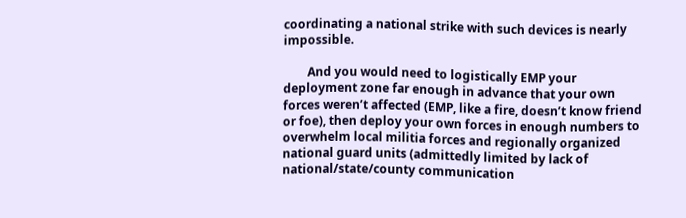coordinating a national strike with such devices is nearly impossible.

        And you would need to logistically EMP your deployment zone far enough in advance that your own forces weren’t affected (EMP, like a fire, doesn’t know friend or foe), then deploy your own forces in enough numbers to overwhelm local militia forces and regionally organized national guard units (admittedly limited by lack of national/state/county communication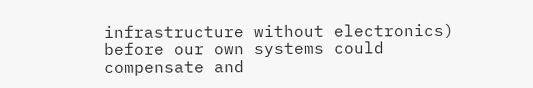infrastructure without electronics) before our own systems could compensate and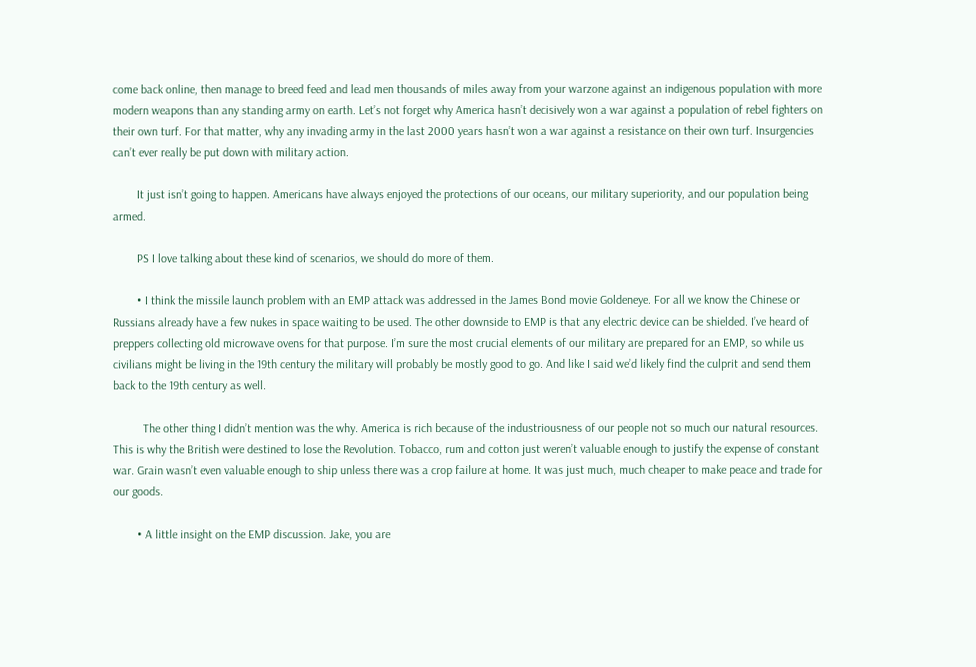come back online, then manage to breed feed and lead men thousands of miles away from your warzone against an indigenous population with more modern weapons than any standing army on earth. Let’s not forget why America hasn’t decisively won a war against a population of rebel fighters on their own turf. For that matter, why any invading army in the last 2000 years hasn’t won a war against a resistance on their own turf. Insurgencies can’t ever really be put down with military action.

        It just isn’t going to happen. Americans have always enjoyed the protections of our oceans, our military superiority, and our population being armed.

        PS I love talking about these kind of scenarios, we should do more of them.

        • I think the missile launch problem with an EMP attack was addressed in the James Bond movie Goldeneye. For all we know the Chinese or Russians already have a few nukes in space waiting to be used. The other downside to EMP is that any electric device can be shielded. I’ve heard of preppers collecting old microwave ovens for that purpose. I’m sure the most crucial elements of our military are prepared for an EMP, so while us civilians might be living in the 19th century the military will probably be mostly good to go. And like I said we’d likely find the culprit and send them back to the 19th century as well.

          The other thing I didn’t mention was the why. America is rich because of the industriousness of our people not so much our natural resources. This is why the British were destined to lose the Revolution. Tobacco, rum and cotton just weren’t valuable enough to justify the expense of constant war. Grain wasn’t even valuable enough to ship unless there was a crop failure at home. It was just much, much cheaper to make peace and trade for our goods.

        • A little insight on the EMP discussion. Jake, you are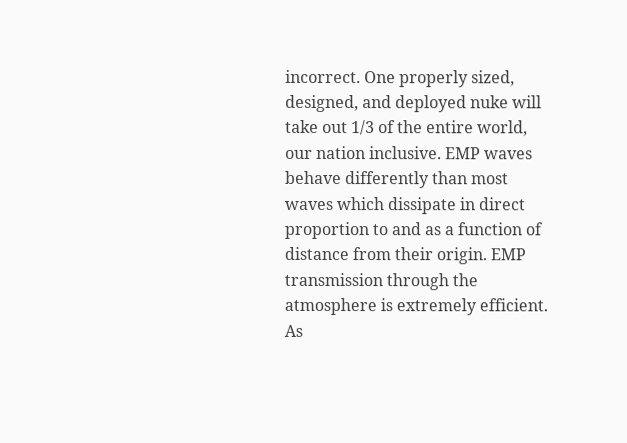incorrect. One properly sized, designed, and deployed nuke will take out 1/3 of the entire world, our nation inclusive. EMP waves behave differently than most waves which dissipate in direct proportion to and as a function of distance from their origin. EMP transmission through the atmosphere is extremely efficient. As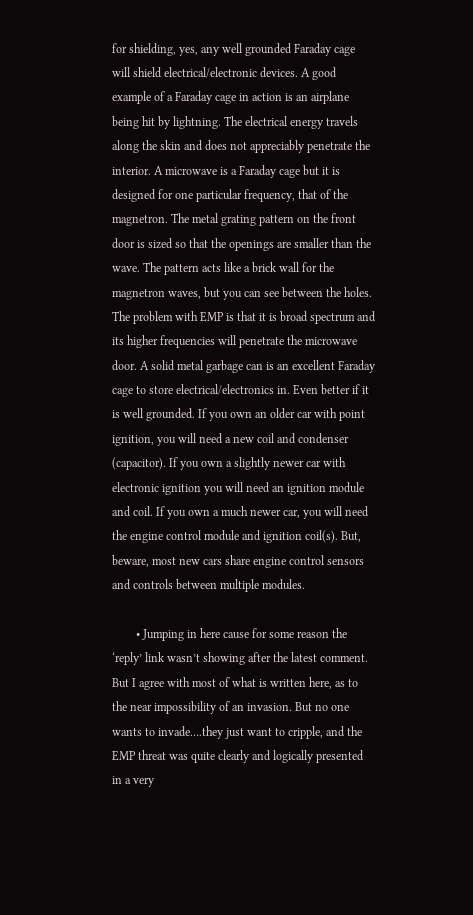for shielding, yes, any well grounded Faraday cage will shield electrical/electronic devices. A good example of a Faraday cage in action is an airplane being hit by lightning. The electrical energy travels along the skin and does not appreciably penetrate the interior. A microwave is a Faraday cage but it is designed for one particular frequency, that of the magnetron. The metal grating pattern on the front door is sized so that the openings are smaller than the wave. The pattern acts like a brick wall for the magnetron waves, but you can see between the holes. The problem with EMP is that it is broad spectrum and its higher frequencies will penetrate the microwave door. A solid metal garbage can is an excellent Faraday cage to store electrical/electronics in. Even better if it is well grounded. If you own an older car with point ignition, you will need a new coil and condenser (capacitor). If you own a slightly newer car with electronic ignition you will need an ignition module and coil. If you own a much newer car, you will need the engine control module and ignition coil(s). But, beware, most new cars share engine control sensors and controls between multiple modules.

        • Jumping in here cause for some reason the ‘reply’ link wasn’t showing after the latest comment. But I agree with most of what is written here, as to the near impossibility of an invasion. But no one wants to invade….they just want to cripple, and the EMP threat was quite clearly and logically presented in a very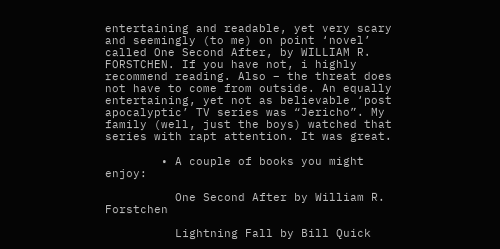entertaining and readable, yet very scary and seemingly (to me) on point ‘novel’ called One Second After, by WILLIAM R. FORSTCHEN. If you have not, i highly recommend reading. Also – the threat does not have to come from outside. An equally entertaining, yet not as believable ‘post apocalyptic’ TV series was “Jericho”. My family (well, just the boys) watched that series with rapt attention. It was great.

        • A couple of books you might enjoy:

          One Second After by William R. Forstchen

          Lightning Fall by Bill Quick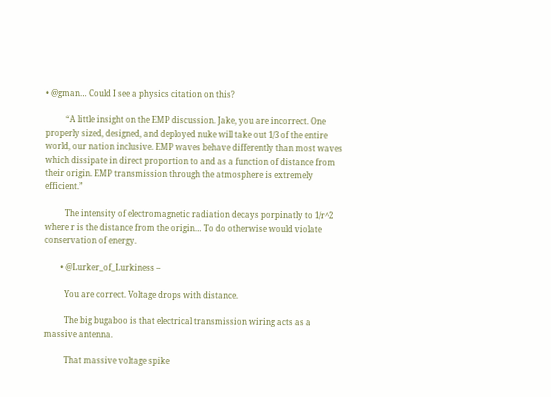• @gman… Could I see a physics citation on this?

          “A little insight on the EMP discussion. Jake, you are incorrect. One properly sized, designed, and deployed nuke will take out 1/3 of the entire world, our nation inclusive. EMP waves behave differently than most waves which dissipate in direct proportion to and as a function of distance from their origin. EMP transmission through the atmosphere is extremely efficient.”

          The intensity of electromagnetic radiation decays porpinatly to 1/r^2 where r is the distance from the origin… To do otherwise would violate conservation of energy.

        • @Lurker_of_Lurkiness –

          You are correct. Voltage drops with distance.

          The big bugaboo is that electrical transmission wiring acts as a massive antenna.

          That massive voltage spike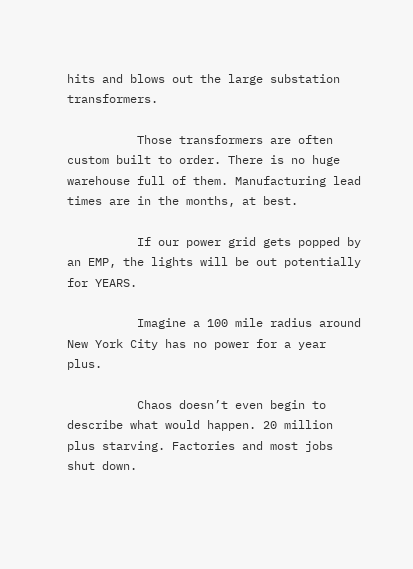hits and blows out the large substation transformers.

          Those transformers are often custom built to order. There is no huge warehouse full of them. Manufacturing lead times are in the months, at best.

          If our power grid gets popped by an EMP, the lights will be out potentially for YEARS.

          Imagine a 100 mile radius around New York City has no power for a year plus.

          Chaos doesn’t even begin to describe what would happen. 20 million plus starving. Factories and most jobs shut down.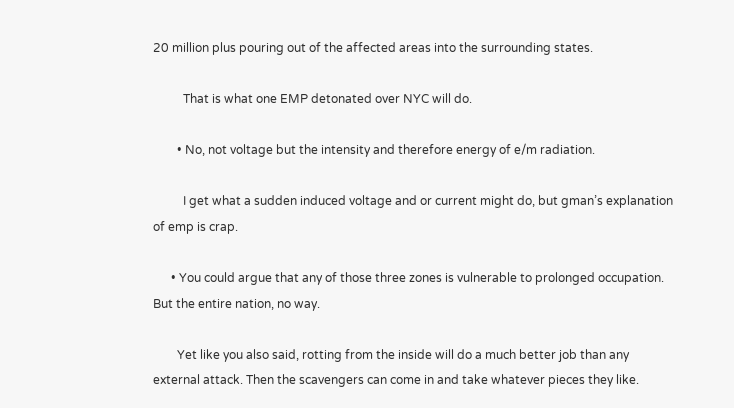20 million plus pouring out of the affected areas into the surrounding states.

          That is what one EMP detonated over NYC will do.

        • No, not voltage but the intensity and therefore energy of e/m radiation.

          I get what a sudden induced voltage and or current might do, but gman’s explanation of emp is crap.

      • You could argue that any of those three zones is vulnerable to prolonged occupation. But the entire nation, no way.

        Yet like you also said, rotting from the inside will do a much better job than any external attack. Then the scavengers can come in and take whatever pieces they like.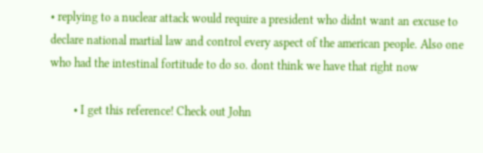• replying to a nuclear attack would require a president who didnt want an excuse to declare national martial law and control every aspect of the american people. Also one who had the intestinal fortitude to do so. dont think we have that right now

        • I get this reference! Check out John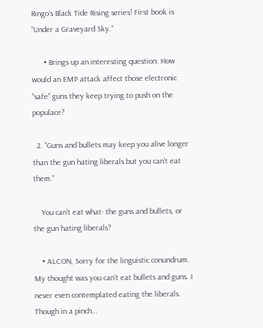Ringo’s Black Tide Rising series! First book is “Under a Graveyard Sky.”

      • Brings up an interesting question: How would an EMP attack affect those electronic “safe” guns they keep trying to push on the populace?

  2. “Guns and bullets may keep you alive longer than the gun hating liberals but you can’t eat them.”

    You can’t eat what- the guns and bullets, or the gun hating liberals?

    • ALCON, Sorry for the linguistic conundrum. My thought was you can’t eat bullets and guns. I never even contemplated eating the liberals. Though in a pinch…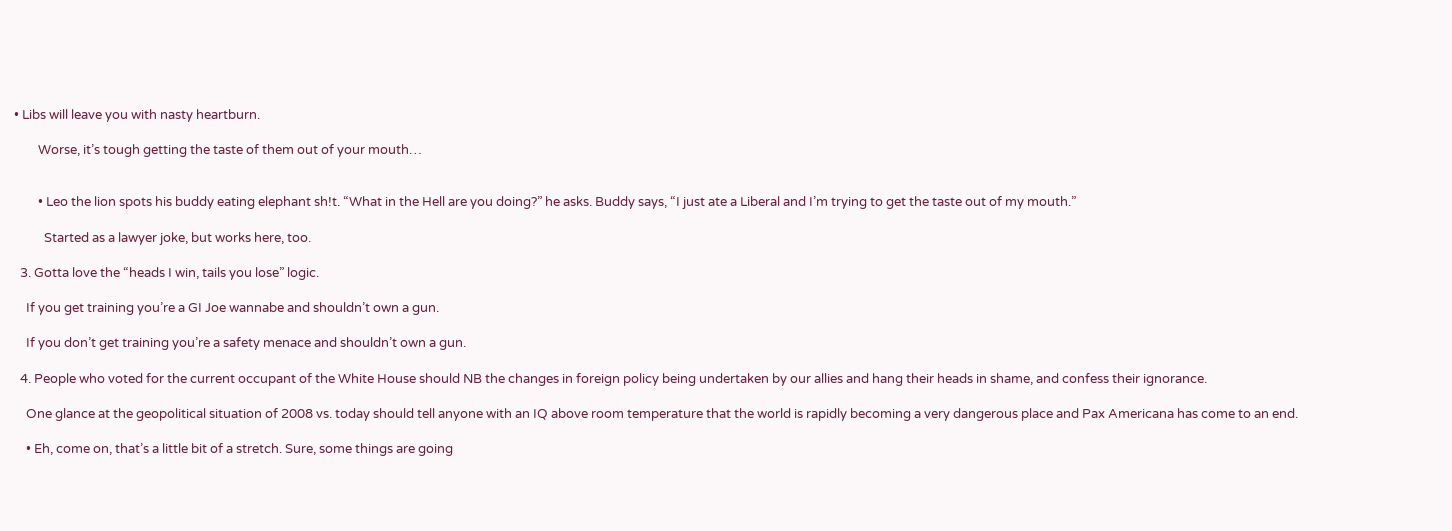• Libs will leave you with nasty heartburn.

        Worse, it’s tough getting the taste of them out of your mouth…


        • Leo the lion spots his buddy eating elephant sh!t. “What in the Hell are you doing?” he asks. Buddy says, “I just ate a Liberal and I’m trying to get the taste out of my mouth.”

          Started as a lawyer joke, but works here, too.

  3. Gotta love the “heads I win, tails you lose” logic.

    If you get training you’re a GI Joe wannabe and shouldn’t own a gun.

    If you don’t get training you’re a safety menace and shouldn’t own a gun.

  4. People who voted for the current occupant of the White House should NB the changes in foreign policy being undertaken by our allies and hang their heads in shame, and confess their ignorance.

    One glance at the geopolitical situation of 2008 vs. today should tell anyone with an IQ above room temperature that the world is rapidly becoming a very dangerous place and Pax Americana has come to an end.

    • Eh, come on, that’s a little bit of a stretch. Sure, some things are going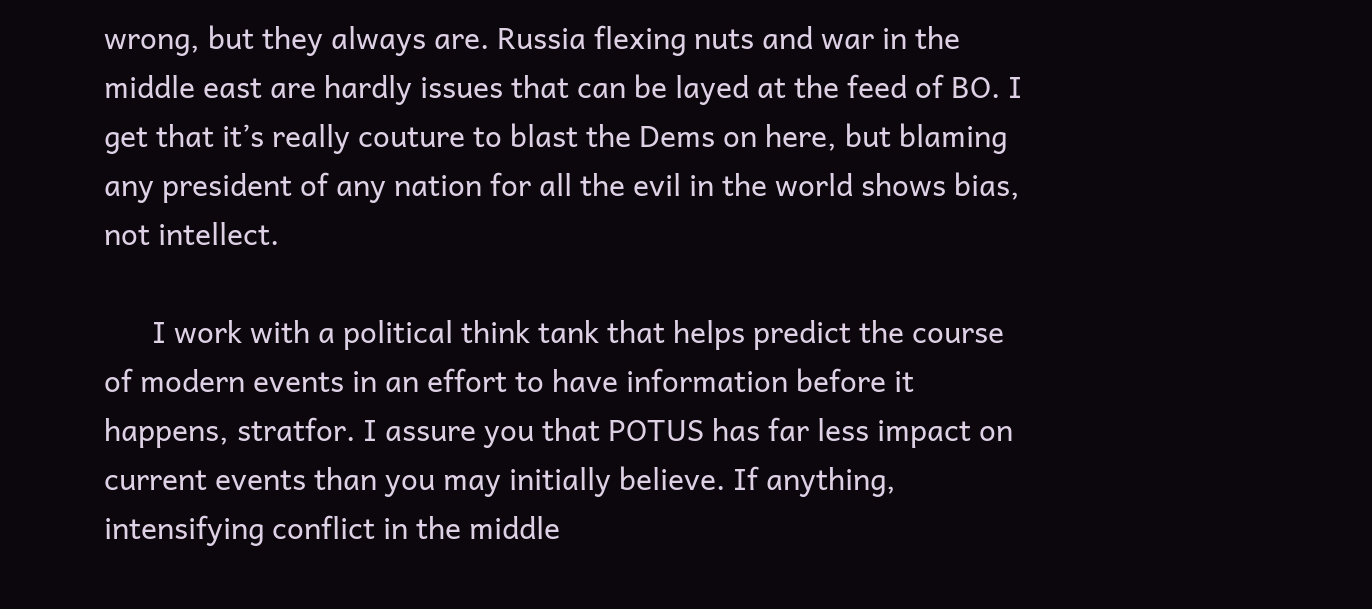wrong, but they always are. Russia flexing nuts and war in the middle east are hardly issues that can be layed at the feed of BO. I get that it’s really couture to blast the Dems on here, but blaming any president of any nation for all the evil in the world shows bias, not intellect.

      I work with a political think tank that helps predict the course of modern events in an effort to have information before it happens, stratfor. I assure you that POTUS has far less impact on current events than you may initially believe. If anything, intensifying conflict in the middle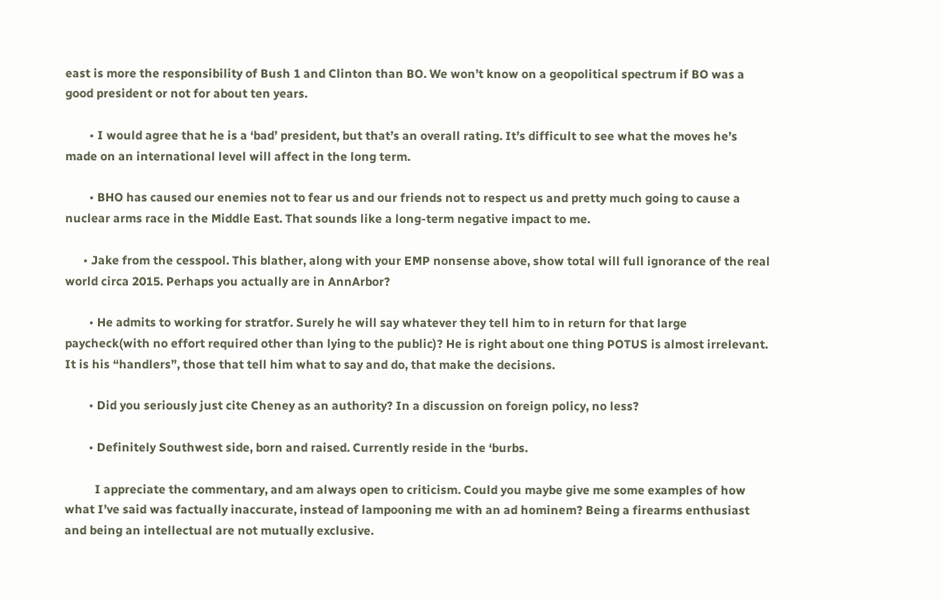east is more the responsibility of Bush 1 and Clinton than BO. We won’t know on a geopolitical spectrum if BO was a good president or not for about ten years.

        • I would agree that he is a ‘bad’ president, but that’s an overall rating. It’s difficult to see what the moves he’s made on an international level will affect in the long term.

        • BHO has caused our enemies not to fear us and our friends not to respect us and pretty much going to cause a nuclear arms race in the Middle East. That sounds like a long-term negative impact to me.

      • Jake from the cesspool. This blather, along with your EMP nonsense above, show total will full ignorance of the real world circa 2015. Perhaps you actually are in AnnArbor?

        • He admits to working for stratfor. Surely he will say whatever they tell him to in return for that large paycheck(with no effort required other than lying to the public)? He is right about one thing POTUS is almost irrelevant. It is his “handlers”, those that tell him what to say and do, that make the decisions.

        • Did you seriously just cite Cheney as an authority? In a discussion on foreign policy, no less?

        • Definitely Southwest side, born and raised. Currently reside in the ‘burbs.

          I appreciate the commentary, and am always open to criticism. Could you maybe give me some examples of how what I’ve said was factually inaccurate, instead of lampooning me with an ad hominem? Being a firearms enthusiast and being an intellectual are not mutually exclusive.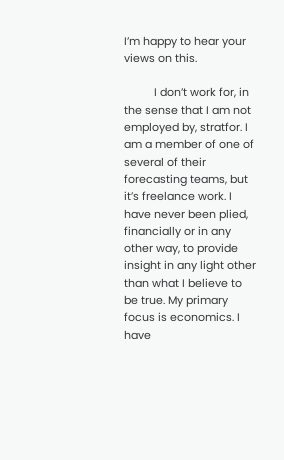I’m happy to hear your views on this.

          I don’t work for, in the sense that I am not employed by, stratfor. I am a member of one of several of their forecasting teams, but it’s freelance work. I have never been plied, financially or in any other way, to provide insight in any light other than what I believe to be true. My primary focus is economics. I have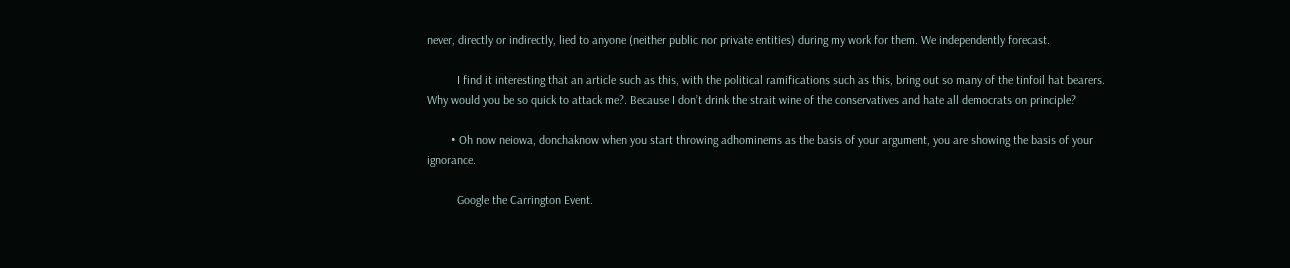never, directly or indirectly, lied to anyone (neither public nor private entities) during my work for them. We independently forecast.

          I find it interesting that an article such as this, with the political ramifications such as this, bring out so many of the tinfoil hat bearers. Why would you be so quick to attack me?. Because I don’t drink the strait wine of the conservatives and hate all democrats on principle?

        • Oh now neiowa, donchaknow when you start throwing adhominems as the basis of your argument, you are showing the basis of your ignorance.

          Google the Carrington Event.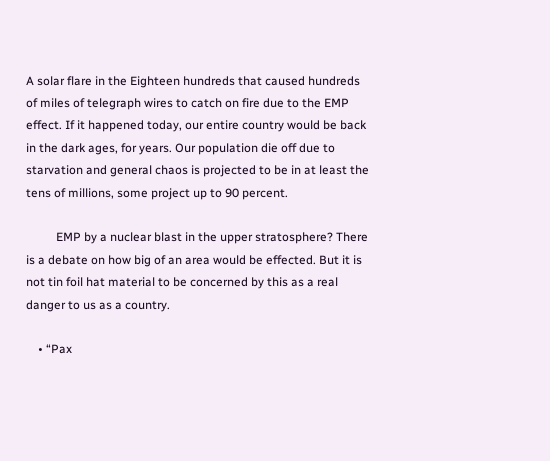A solar flare in the Eighteen hundreds that caused hundreds of miles of telegraph wires to catch on fire due to the EMP effect. If it happened today, our entire country would be back in the dark ages, for years. Our population die off due to starvation and general chaos is projected to be in at least the tens of millions, some project up to 90 percent.

          EMP by a nuclear blast in the upper stratosphere? There is a debate on how big of an area would be effected. But it is not tin foil hat material to be concerned by this as a real danger to us as a country.

    • “Pax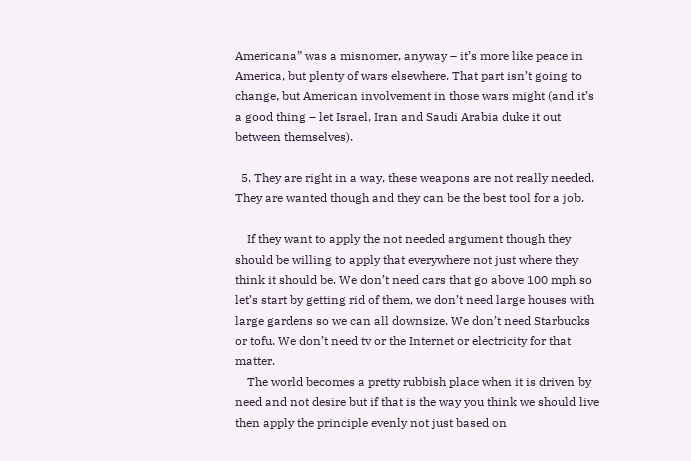Americana” was a misnomer, anyway – it’s more like peace in America, but plenty of wars elsewhere. That part isn’t going to change, but American involvement in those wars might (and it’s a good thing – let Israel, Iran and Saudi Arabia duke it out between themselves).

  5. They are right in a way, these weapons are not really needed. They are wanted though and they can be the best tool for a job.

    If they want to apply the not needed argument though they should be willing to apply that everywhere not just where they think it should be. We don’t need cars that go above 100 mph so let’s start by getting rid of them, we don’t need large houses with large gardens so we can all downsize. We don’t need Starbucks or tofu. We don’t need tv or the Internet or electricity for that matter.
    The world becomes a pretty rubbish place when it is driven by need and not desire but if that is the way you think we should live then apply the principle evenly not just based on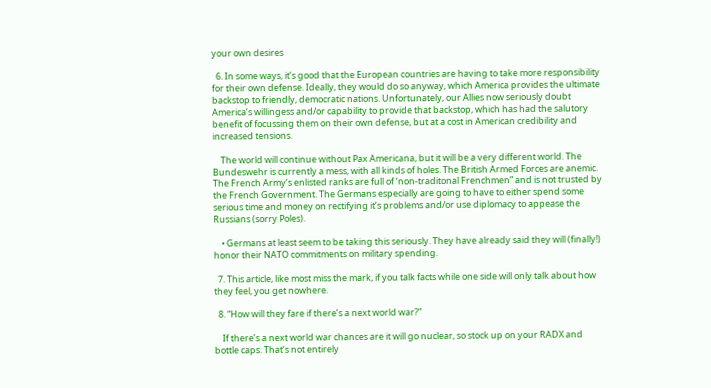your own desires

  6. In some ways, it’s good that the European countries are having to take more responsibility for their own defense. Ideally, they would do so anyway, which America provides the ultimate backstop to friendly, democratic nations. Unfortunately, our Allies now seriously doubt America’s willingess and/or capability to provide that backstop, which has had the salutory benefit of focussing them on their own defense, but at a cost in American credibility and increased tensions.

    The world will continue without Pax Americana, but it will be a very different world. The Bundeswehr is currently a mess, with all kinds of holes. The British Armed Forces are anemic. The French Army’s enlisted ranks are full of ‘non-traditonal Frenchmen” and is not trusted by the French Government. The Germans especially are going to have to either spend some serious time and money on rectifying it’s problems and/or use diplomacy to appease the Russians (sorry Poles).

    • Germans at least seem to be taking this seriously. They have already said they will (finally!) honor their NATO commitments on military spending.

  7. This article, like most miss the mark, if you talk facts while one side will only talk about how they feel, you get nowhere.

  8. “How will they fare if there’s a next world war?”

    If there’s a next world war chances are it will go nuclear, so stock up on your RADX and bottle caps. That’s not entirely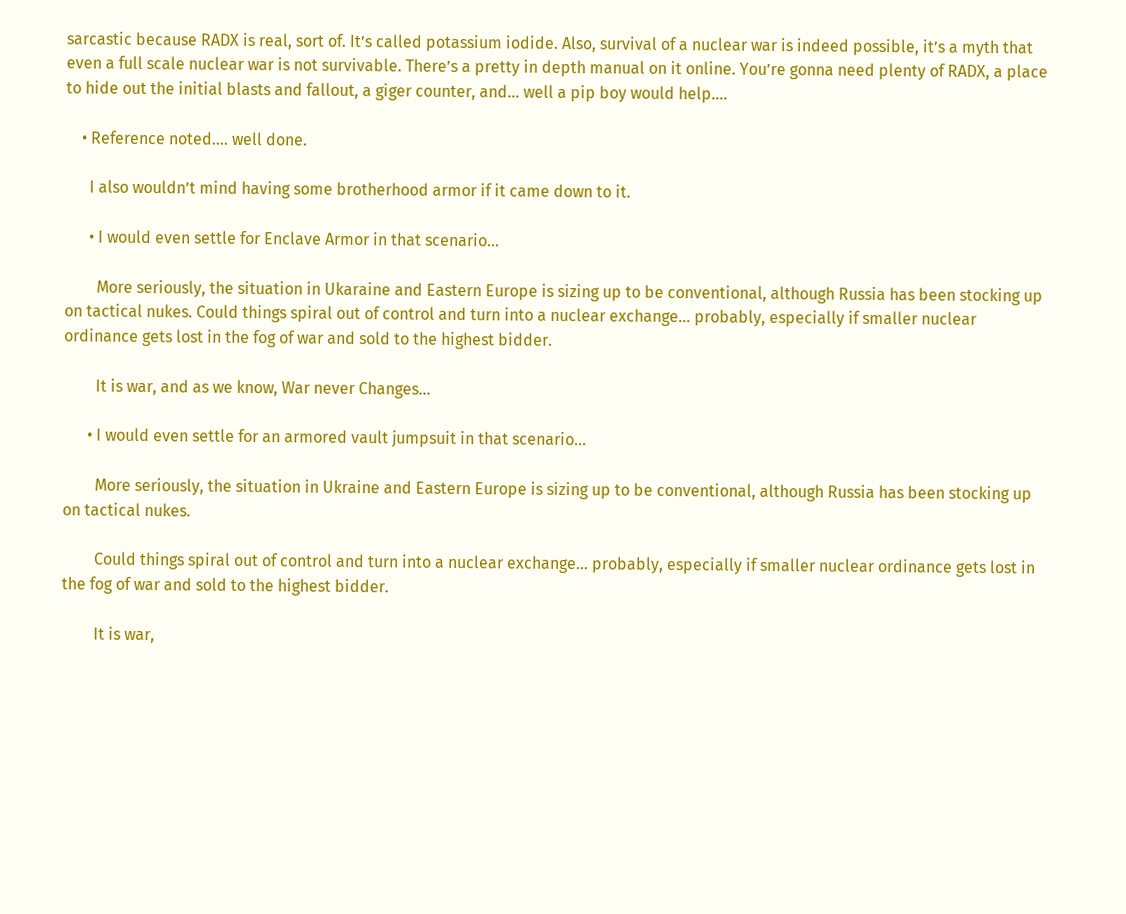sarcastic because RADX is real, sort of. It’s called potassium iodide. Also, survival of a nuclear war is indeed possible, it’s a myth that even a full scale nuclear war is not survivable. There’s a pretty in depth manual on it online. You’re gonna need plenty of RADX, a place to hide out the initial blasts and fallout, a giger counter, and… well a pip boy would help….

    • Reference noted…. well done.

      I also wouldn’t mind having some brotherhood armor if it came down to it.

      • I would even settle for Enclave Armor in that scenario…

        More seriously, the situation in Ukaraine and Eastern Europe is sizing up to be conventional, although Russia has been stocking up on tactical nukes. Could things spiral out of control and turn into a nuclear exchange… probably, especially if smaller nuclear ordinance gets lost in the fog of war and sold to the highest bidder.

        It is war, and as we know, War never Changes…

      • I would even settle for an armored vault jumpsuit in that scenario…

        More seriously, the situation in Ukraine and Eastern Europe is sizing up to be conventional, although Russia has been stocking up on tactical nukes.

        Could things spiral out of control and turn into a nuclear exchange… probably, especially if smaller nuclear ordinance gets lost in the fog of war and sold to the highest bidder.

        It is war,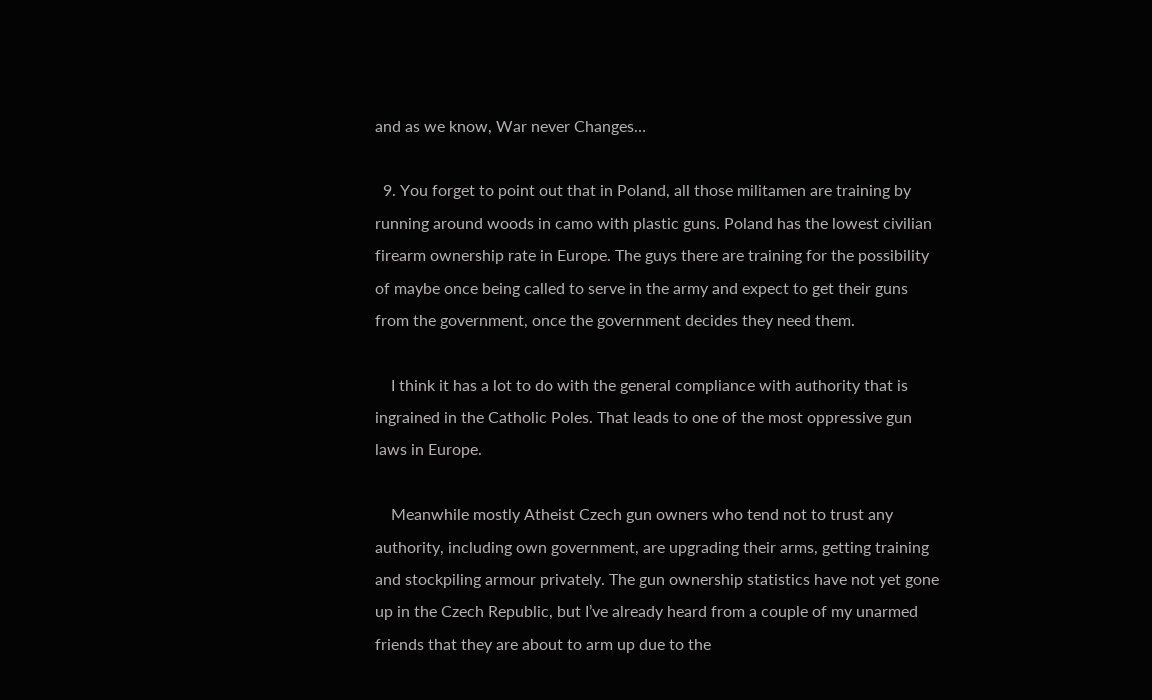and as we know, War never Changes…

  9. You forget to point out that in Poland, all those militamen are training by running around woods in camo with plastic guns. Poland has the lowest civilian firearm ownership rate in Europe. The guys there are training for the possibility of maybe once being called to serve in the army and expect to get their guns from the government, once the government decides they need them.

    I think it has a lot to do with the general compliance with authority that is ingrained in the Catholic Poles. That leads to one of the most oppressive gun laws in Europe.

    Meanwhile mostly Atheist Czech gun owners who tend not to trust any authority, including own government, are upgrading their arms, getting training and stockpiling armour privately. The gun ownership statistics have not yet gone up in the Czech Republic, but I’ve already heard from a couple of my unarmed friends that they are about to arm up due to the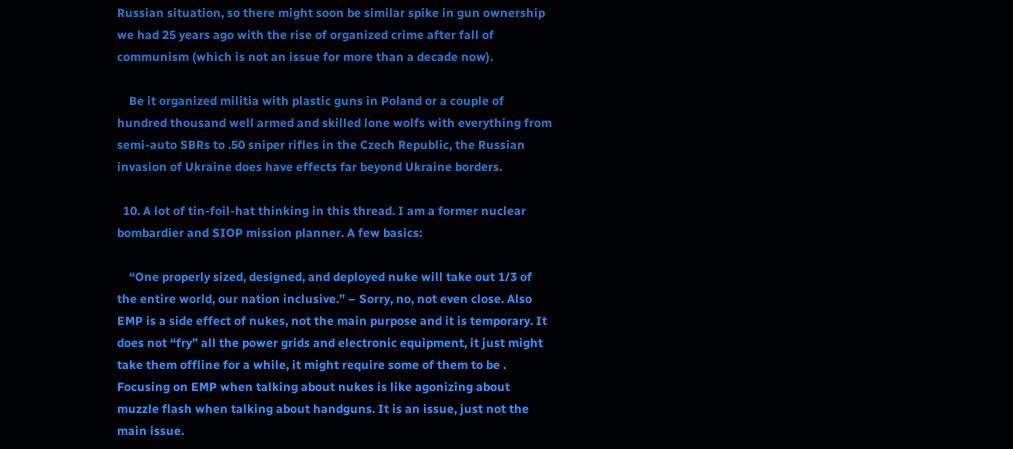Russian situation, so there might soon be similar spike in gun ownership we had 25 years ago with the rise of organized crime after fall of communism (which is not an issue for more than a decade now).

    Be it organized militia with plastic guns in Poland or a couple of hundred thousand well armed and skilled lone wolfs with everything from semi-auto SBRs to .50 sniper rifles in the Czech Republic, the Russian invasion of Ukraine does have effects far beyond Ukraine borders.

  10. A lot of tin-foil-hat thinking in this thread. I am a former nuclear bombardier and SIOP mission planner. A few basics:

    “One properly sized, designed, and deployed nuke will take out 1/3 of the entire world, our nation inclusive.” – Sorry, no, not even close. Also EMP is a side effect of nukes, not the main purpose and it is temporary. It does not “fry” all the power grids and electronic equipment, it just might take them offline for a while, it might require some of them to be . Focusing on EMP when talking about nukes is like agonizing about muzzle flash when talking about handguns. It is an issue, just not the main issue.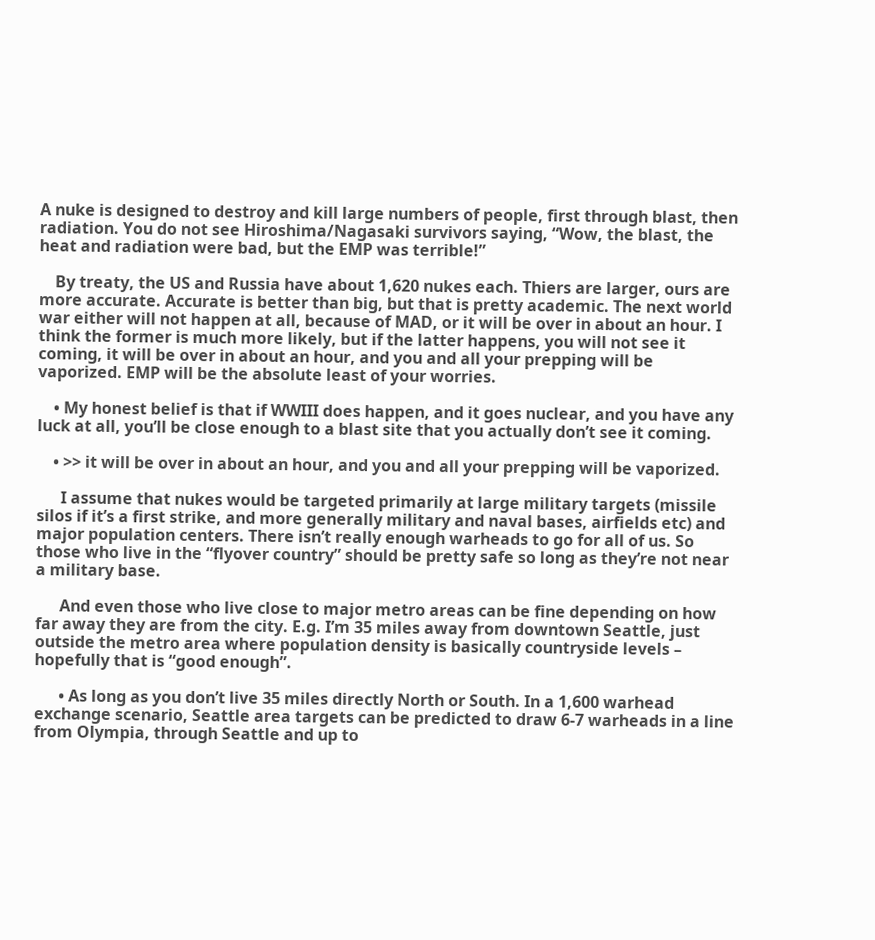A nuke is designed to destroy and kill large numbers of people, first through blast, then radiation. You do not see Hiroshima/Nagasaki survivors saying, “Wow, the blast, the heat and radiation were bad, but the EMP was terrible!”

    By treaty, the US and Russia have about 1,620 nukes each. Thiers are larger, ours are more accurate. Accurate is better than big, but that is pretty academic. The next world war either will not happen at all, because of MAD, or it will be over in about an hour. I think the former is much more likely, but if the latter happens, you will not see it coming, it will be over in about an hour, and you and all your prepping will be vaporized. EMP will be the absolute least of your worries.

    • My honest belief is that if WWIII does happen, and it goes nuclear, and you have any luck at all, you’ll be close enough to a blast site that you actually don’t see it coming.

    • >> it will be over in about an hour, and you and all your prepping will be vaporized.

      I assume that nukes would be targeted primarily at large military targets (missile silos if it’s a first strike, and more generally military and naval bases, airfields etc) and major population centers. There isn’t really enough warheads to go for all of us. So those who live in the “flyover country” should be pretty safe so long as they’re not near a military base.

      And even those who live close to major metro areas can be fine depending on how far away they are from the city. E.g. I’m 35 miles away from downtown Seattle, just outside the metro area where population density is basically countryside levels – hopefully that is “good enough”.

      • As long as you don’t live 35 miles directly North or South. In a 1,600 warhead exchange scenario, Seattle area targets can be predicted to draw 6-7 warheads in a line from Olympia, through Seattle and up to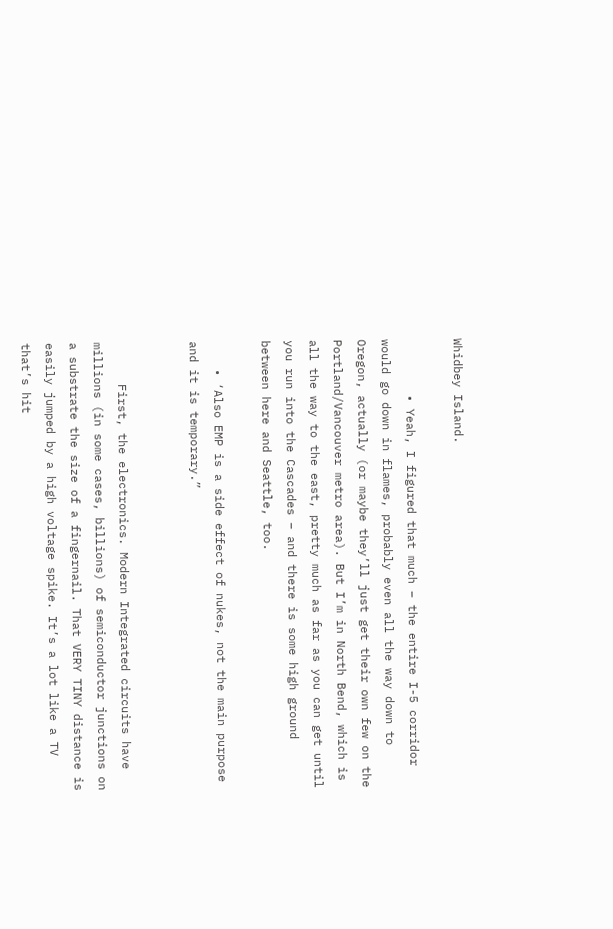Whidbey Island.

        • Yeah, I figured that much – the entire I-5 corridor would go down in flames, probably even all the way down to Oregon, actually (or maybe they’ll just get their own few on the Portland/Vancouver metro area). But I’m in North Bend, which is all the way to the east, pretty much as far as you can get until you run into the Cascades – and there is some high ground between here and Seattle, too.

    • ‘Also EMP is a side effect of nukes, not the main purpose and it is temporary.”


      First, the electronics. Modern Integrated circuits have millions (in some cases, billions) of semiconductor junctions on a substrate the size of a fingernail. That VERY TINY distance is easily jumped by a high voltage spike. It’s a lot like a TV that’s hit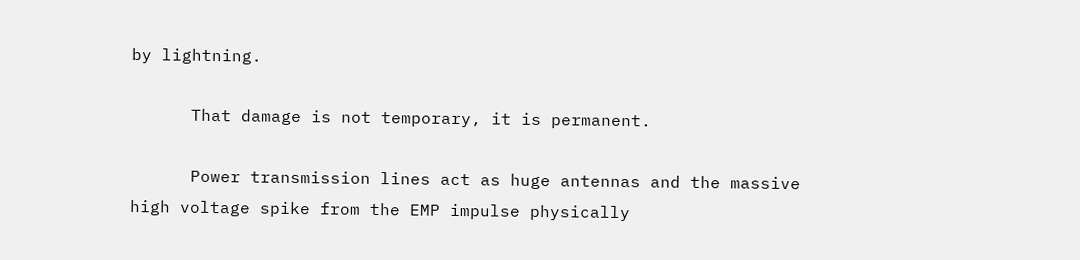by lightning.

      That damage is not temporary, it is permanent.

      Power transmission lines act as huge antennas and the massive high voltage spike from the EMP impulse physically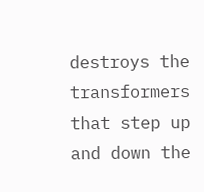destroys the transformers that step up and down the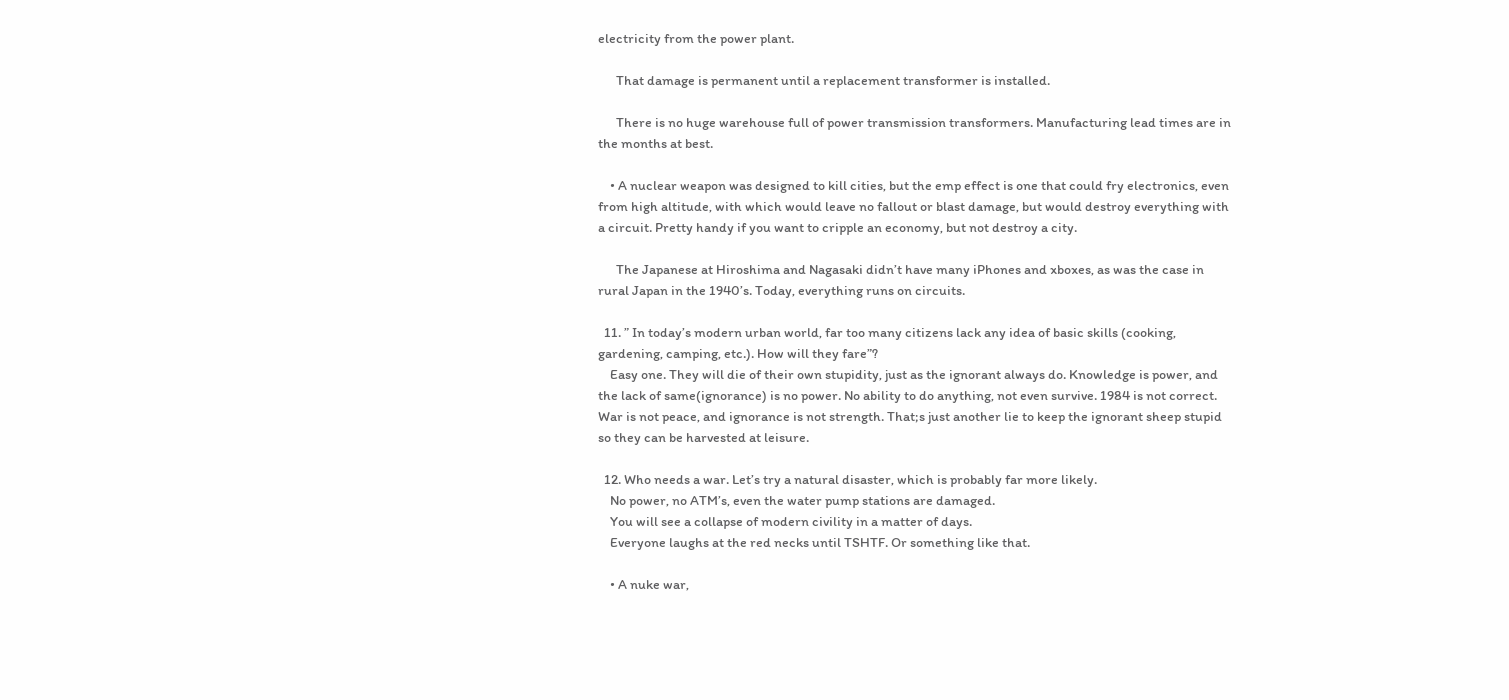electricity from the power plant.

      That damage is permanent until a replacement transformer is installed.

      There is no huge warehouse full of power transmission transformers. Manufacturing lead times are in the months at best.

    • A nuclear weapon was designed to kill cities, but the emp effect is one that could fry electronics, even from high altitude, with which would leave no fallout or blast damage, but would destroy everything with a circuit. Pretty handy if you want to cripple an economy, but not destroy a city.

      The Japanese at Hiroshima and Nagasaki didn’t have many iPhones and xboxes, as was the case in rural Japan in the 1940’s. Today, everything runs on circuits.

  11. ” In today’s modern urban world, far too many citizens lack any idea of basic skills (cooking, gardening, camping, etc.). How will they fare”?
    Easy one. They will die of their own stupidity, just as the ignorant always do. Knowledge is power, and the lack of same(ignorance) is no power. No ability to do anything, not even survive. 1984 is not correct. War is not peace, and ignorance is not strength. That;s just another lie to keep the ignorant sheep stupid so they can be harvested at leisure.

  12. Who needs a war. Let’s try a natural disaster, which is probably far more likely.
    No power, no ATM’s, even the water pump stations are damaged.
    You will see a collapse of modern civility in a matter of days.
    Everyone laughs at the red necks until TSHTF. Or something like that.

    • A nuke war,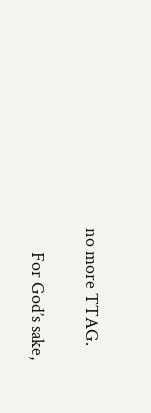no more TTAG.

      For God’s sake,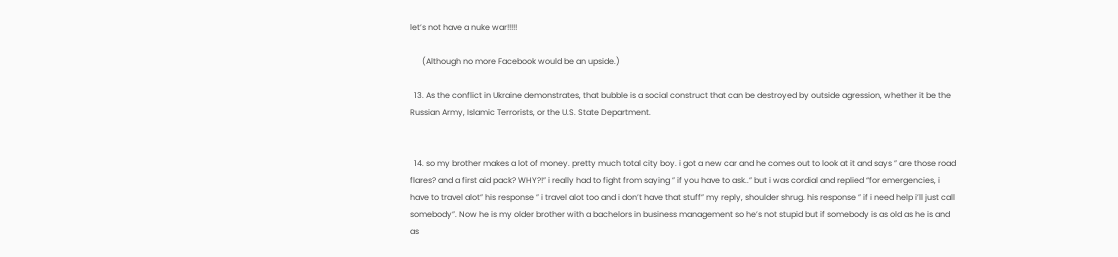let’s not have a nuke war!!!!!

      (Although no more Facebook would be an upside.)

  13. As the conflict in Ukraine demonstrates, that bubble is a social construct that can be destroyed by outside agression, whether it be the Russian Army, Islamic Terrorists, or the U.S. State Department.


  14. so my brother makes a lot of money. pretty much total city boy. i got a new car and he comes out to look at it and says ” are those road flares? and a first aid pack? WHY?!” i really had to fight from saying ” if you have to ask..” but i was cordial and replied “for emergencies, i have to travel alot” his response ” i travel alot too and i don’t have that stuff” my reply, shoulder shrug. his response ” if i need help i’ll just call somebody”. Now he is my older brother with a bachelors in business management so he’s not stupid but if somebody is as old as he is and as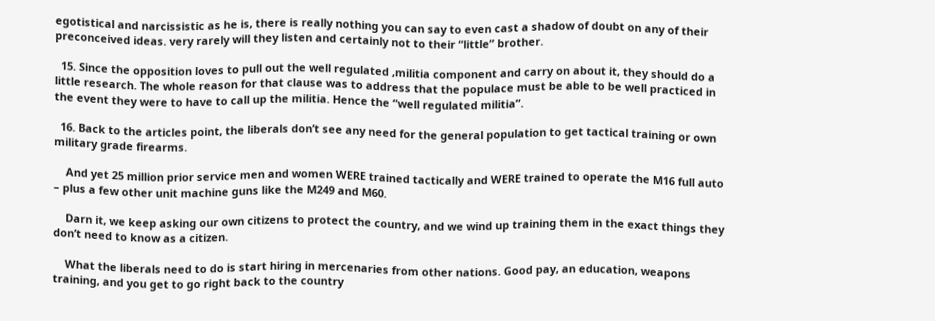egotistical and narcissistic as he is, there is really nothing you can say to even cast a shadow of doubt on any of their preconceived ideas. very rarely will they listen and certainly not to their “little” brother.

  15. Since the opposition loves to pull out the well regulated ,militia component and carry on about it, they should do a little research. The whole reason for that clause was to address that the populace must be able to be well practiced in the event they were to have to call up the militia. Hence the “well regulated militia”.

  16. Back to the articles point, the liberals don’t see any need for the general population to get tactical training or own military grade firearms.

    And yet 25 million prior service men and women WERE trained tactically and WERE trained to operate the M16 full auto – plus a few other unit machine guns like the M249 and M60.

    Darn it, we keep asking our own citizens to protect the country, and we wind up training them in the exact things they don’t need to know as a citizen.

    What the liberals need to do is start hiring in mercenaries from other nations. Good pay, an education, weapons training, and you get to go right back to the country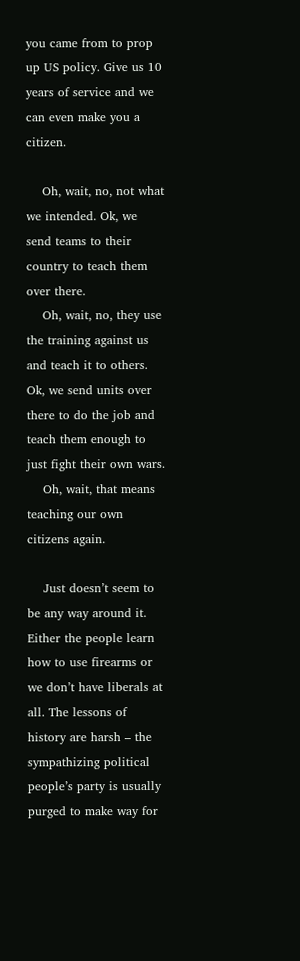you came from to prop up US policy. Give us 10 years of service and we can even make you a citizen.

    Oh, wait, no, not what we intended. Ok, we send teams to their country to teach them over there.
    Oh, wait, no, they use the training against us and teach it to others. Ok, we send units over there to do the job and teach them enough to just fight their own wars.
    Oh, wait, that means teaching our own citizens again.

    Just doesn’t seem to be any way around it. Either the people learn how to use firearms or we don’t have liberals at all. The lessons of history are harsh – the sympathizing political people’s party is usually purged to make way for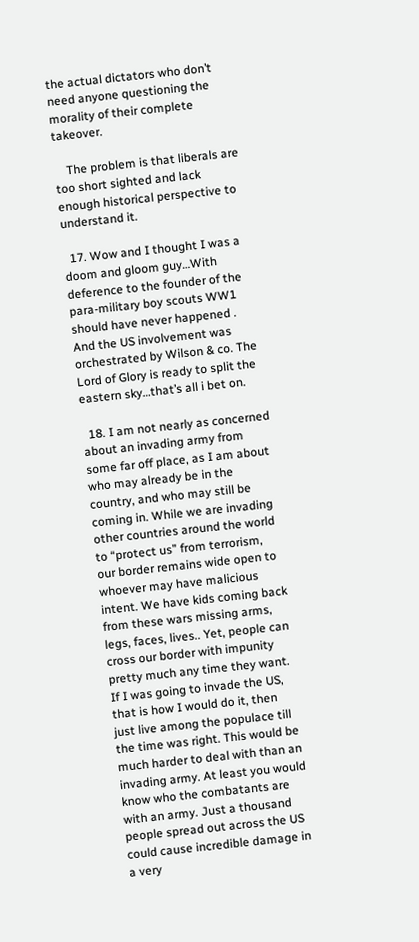the actual dictators who don’t need anyone questioning the morality of their complete takeover.

    The problem is that liberals are too short sighted and lack enough historical perspective to understand it.

  17. Wow and I thought I was a doom and gloom guy…With deference to the founder of the para-military boy scouts WW1 should have never happened . And the US involvement was orchestrated by Wilson & co. The Lord of Glory is ready to split the eastern sky…that’s all i bet on.

  18. I am not nearly as concerned about an invading army from some far off place, as I am about who may already be in the country, and who may still be coming in. While we are invading other countries around the world to “protect us” from terrorism, our border remains wide open to whoever may have malicious intent. We have kids coming back from these wars missing arms, legs, faces, lives.. Yet, people can cross our border with impunity pretty much any time they want. If I was going to invade the US, that is how I would do it, then just live among the populace till the time was right. This would be much harder to deal with than an invading army. At least you would know who the combatants are with an army. Just a thousand people spread out across the US could cause incredible damage in a very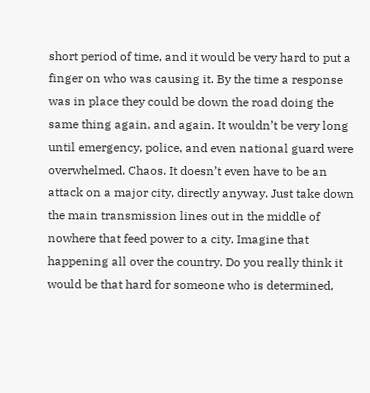short period of time, and it would be very hard to put a finger on who was causing it. By the time a response was in place they could be down the road doing the same thing again, and again. It wouldn’t be very long until emergency, police, and even national guard were overwhelmed. Chaos. It doesn’t even have to be an attack on a major city, directly anyway. Just take down the main transmission lines out in the middle of nowhere that feed power to a city. Imagine that happening all over the country. Do you really think it would be that hard for someone who is determined,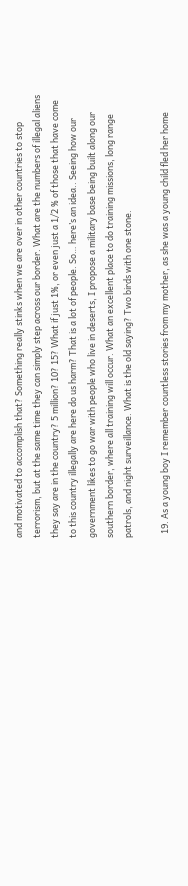and motivated to accomplish that? Something really stinks when we are over in other countries to stop terrorism, but at the same time they can simply step across our border. What are the numbers of illegal aliens they say are in the country? 5 million? 10? 15? What if just 1%, or even just a 1/2 % of those that have come to this country illegally are here do us harm? That is a lot of people. So… here’s an idea.. Seeing how our government likes to go war with people who live in deserts, I propose a military base being built along our southern border, where all training will occur. What an excellent place to do training missions, long range patrols, and night surveillance. What is the old saying? Two birds with one stone.

  19. As a young boy I remember countless stories from my mother, as she was a young child fled her home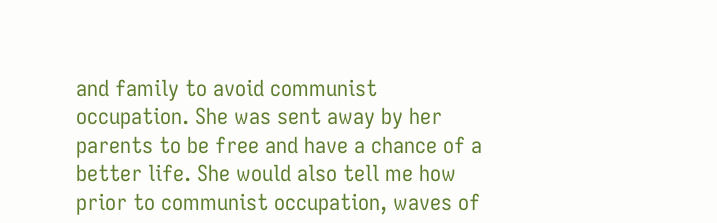and family to avoid communist occupation. She was sent away by her parents to be free and have a chance of a better life. She would also tell me how prior to communist occupation, waves of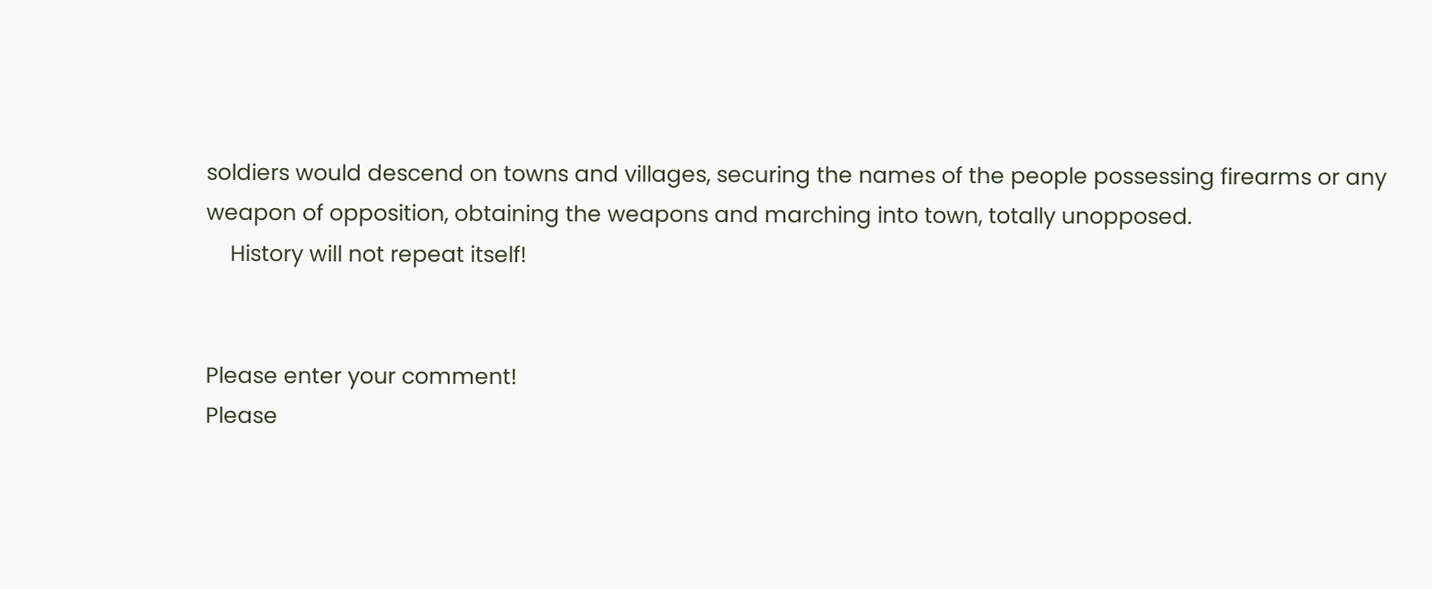soldiers would descend on towns and villages, securing the names of the people possessing firearms or any weapon of opposition, obtaining the weapons and marching into town, totally unopposed.
    History will not repeat itself!


Please enter your comment!
Please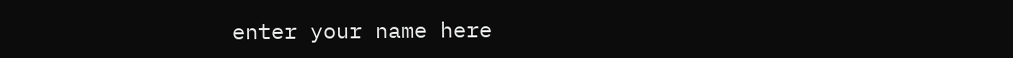enter your name here